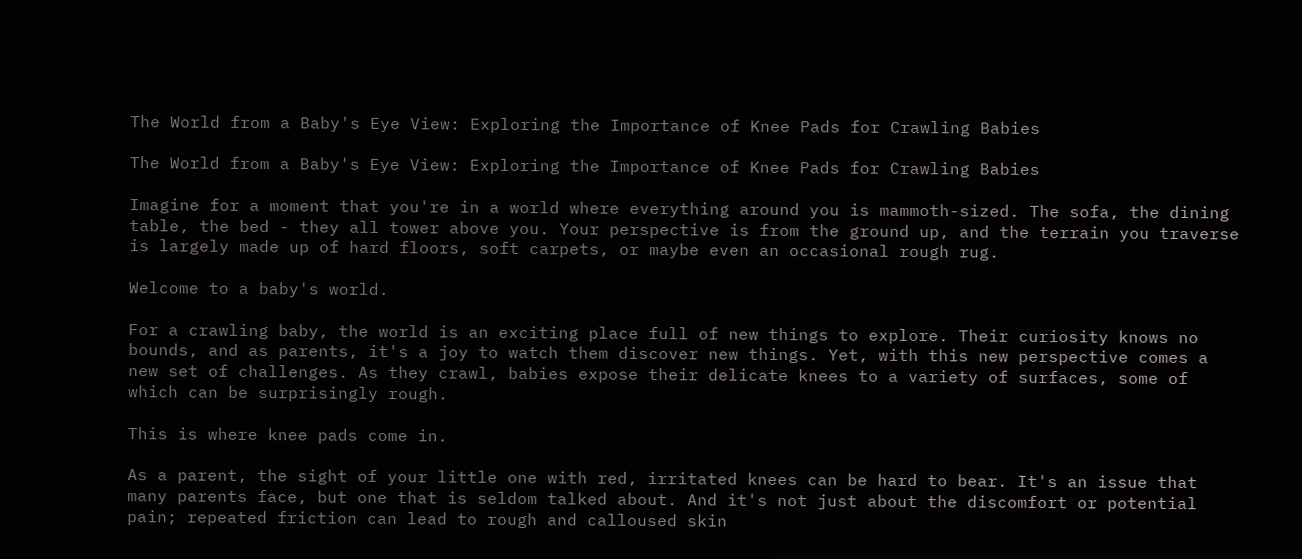The World from a Baby's Eye View: Exploring the Importance of Knee Pads for Crawling Babies

The World from a Baby's Eye View: Exploring the Importance of Knee Pads for Crawling Babies

Imagine for a moment that you're in a world where everything around you is mammoth-sized. The sofa, the dining table, the bed - they all tower above you. Your perspective is from the ground up, and the terrain you traverse is largely made up of hard floors, soft carpets, or maybe even an occasional rough rug.

Welcome to a baby's world.

For a crawling baby, the world is an exciting place full of new things to explore. Their curiosity knows no bounds, and as parents, it's a joy to watch them discover new things. Yet, with this new perspective comes a new set of challenges. As they crawl, babies expose their delicate knees to a variety of surfaces, some of which can be surprisingly rough.

This is where knee pads come in.

As a parent, the sight of your little one with red, irritated knees can be hard to bear. It's an issue that many parents face, but one that is seldom talked about. And it's not just about the discomfort or potential pain; repeated friction can lead to rough and calloused skin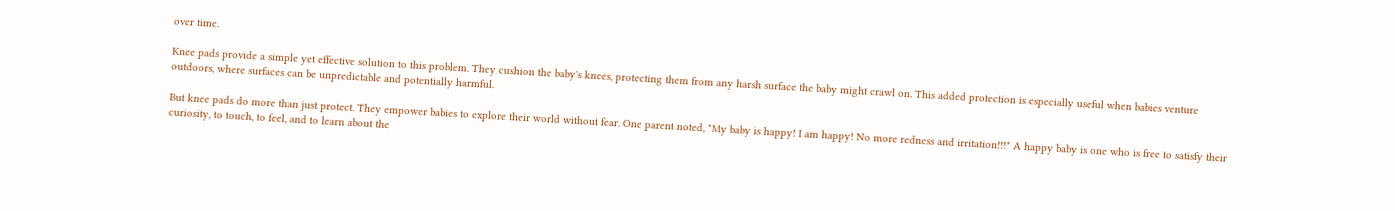over time.

Knee pads provide a simple yet effective solution to this problem. They cushion the baby's knees, protecting them from any harsh surface the baby might crawl on. This added protection is especially useful when babies venture outdoors, where surfaces can be unpredictable and potentially harmful.

But knee pads do more than just protect. They empower babies to explore their world without fear. One parent noted, "My baby is happy! I am happy! No more redness and irritation!!!" A happy baby is one who is free to satisfy their curiosity, to touch, to feel, and to learn about the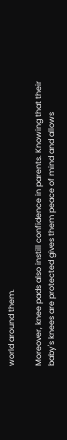world around them.

Moreover, knee pads also instill confidence in parents. Knowing that their baby's knees are protected gives them peace of mind and allows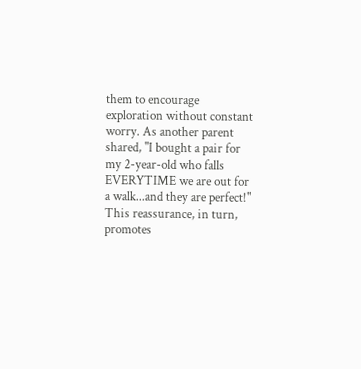them to encourage exploration without constant worry. As another parent shared, "I bought a pair for my 2-year-old who falls EVERYTIME we are out for a walk...and they are perfect!" This reassurance, in turn, promotes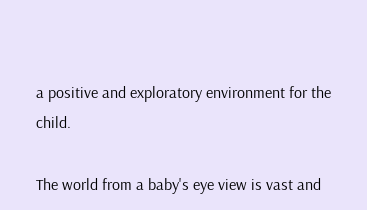a positive and exploratory environment for the child.

The world from a baby's eye view is vast and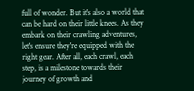full of wonder. But it's also a world that can be hard on their little knees. As they embark on their crawling adventures, let's ensure they're equipped with the right gear. After all, each crawl, each step, is a milestone towards their journey of growth and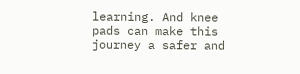learning. And knee pads can make this journey a safer and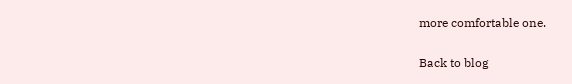more comfortable one.

Back to blog